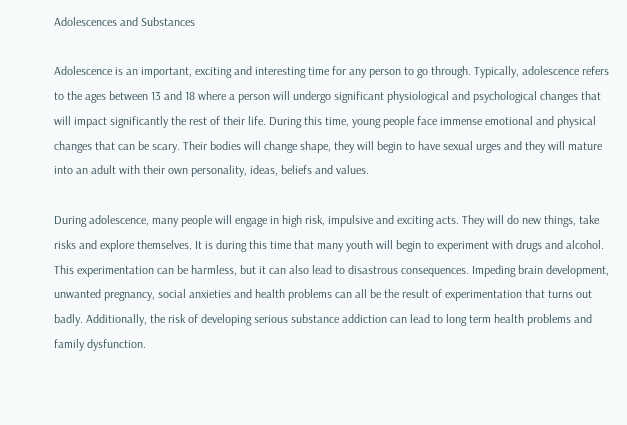Adolescences and Substances

Adolescence is an important, exciting and interesting time for any person to go through. Typically, adolescence refers to the ages between 13 and 18 where a person will undergo significant physiological and psychological changes that will impact significantly the rest of their life. During this time, young people face immense emotional and physical changes that can be scary. Their bodies will change shape, they will begin to have sexual urges and they will mature into an adult with their own personality, ideas, beliefs and values.

During adolescence, many people will engage in high risk, impulsive and exciting acts. They will do new things, take risks and explore themselves. It is during this time that many youth will begin to experiment with drugs and alcohol. This experimentation can be harmless, but it can also lead to disastrous consequences. Impeding brain development, unwanted pregnancy, social anxieties and health problems can all be the result of experimentation that turns out badly. Additionally, the risk of developing serious substance addiction can lead to long term health problems and family dysfunction.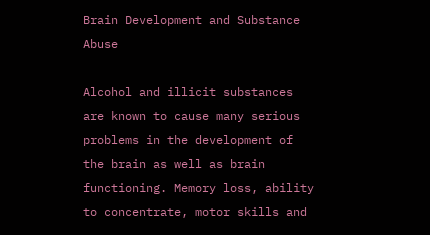Brain Development and Substance Abuse

Alcohol and illicit substances are known to cause many serious problems in the development of the brain as well as brain functioning. Memory loss, ability to concentrate, motor skills and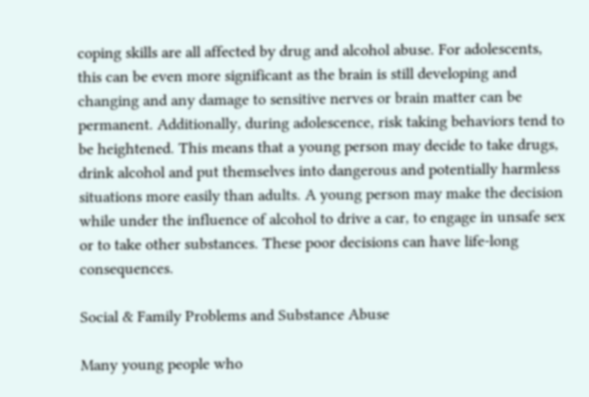coping skills are all affected by drug and alcohol abuse. For adolescents, this can be even more significant as the brain is still developing and changing and any damage to sensitive nerves or brain matter can be permanent. Additionally, during adolescence, risk taking behaviors tend to be heightened. This means that a young person may decide to take drugs, drink alcohol and put themselves into dangerous and potentially harmless situations more easily than adults. A young person may make the decision while under the influence of alcohol to drive a car, to engage in unsafe sex or to take other substances. These poor decisions can have life-long consequences.

Social & Family Problems and Substance Abuse

Many young people who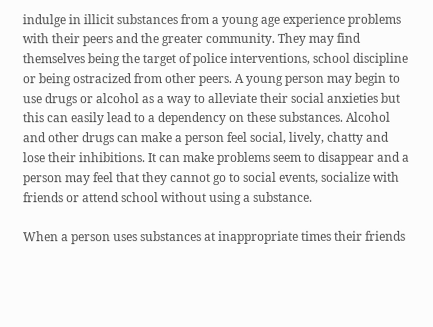indulge in illicit substances from a young age experience problems with their peers and the greater community. They may find themselves being the target of police interventions, school discipline or being ostracized from other peers. A young person may begin to use drugs or alcohol as a way to alleviate their social anxieties but this can easily lead to a dependency on these substances. Alcohol and other drugs can make a person feel social, lively, chatty and lose their inhibitions. It can make problems seem to disappear and a person may feel that they cannot go to social events, socialize with friends or attend school without using a substance.

When a person uses substances at inappropriate times their friends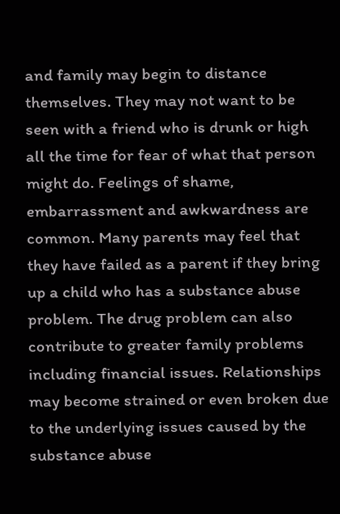and family may begin to distance themselves. They may not want to be seen with a friend who is drunk or high all the time for fear of what that person might do. Feelings of shame, embarrassment and awkwardness are common. Many parents may feel that they have failed as a parent if they bring up a child who has a substance abuse problem. The drug problem can also contribute to greater family problems including financial issues. Relationships may become strained or even broken due to the underlying issues caused by the substance abuse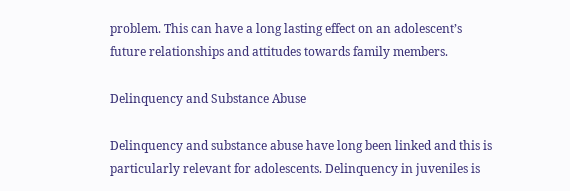problem. This can have a long lasting effect on an adolescent’s future relationships and attitudes towards family members.

Delinquency and Substance Abuse

Delinquency and substance abuse have long been linked and this is particularly relevant for adolescents. Delinquency in juveniles is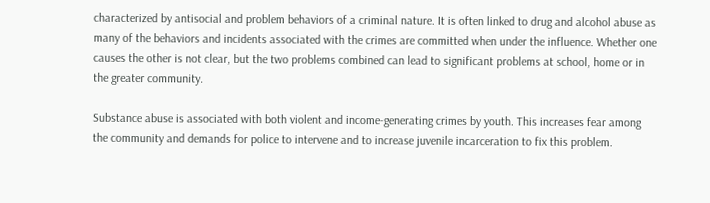characterized by antisocial and problem behaviors of a criminal nature. It is often linked to drug and alcohol abuse as many of the behaviors and incidents associated with the crimes are committed when under the influence. Whether one causes the other is not clear, but the two problems combined can lead to significant problems at school, home or in the greater community.

Substance abuse is associated with both violent and income-generating crimes by youth. This increases fear among the community and demands for police to intervene and to increase juvenile incarceration to fix this problem.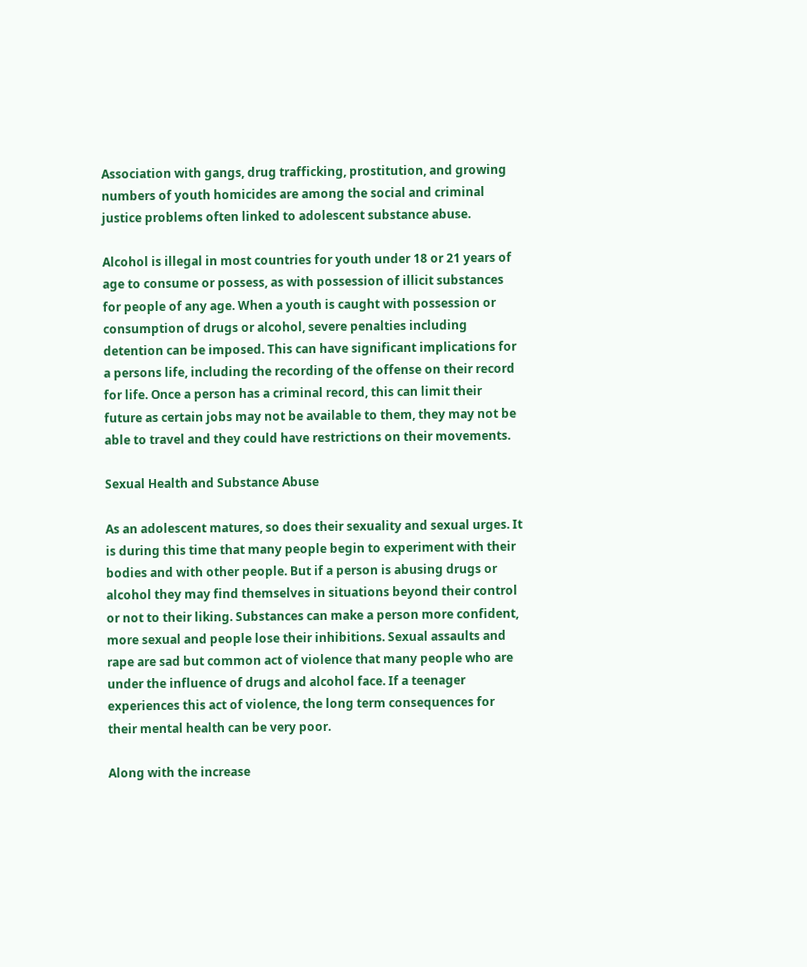Association with gangs, drug trafficking, prostitution, and growing numbers of youth homicides are among the social and criminal justice problems often linked to adolescent substance abuse.

Alcohol is illegal in most countries for youth under 18 or 21 years of age to consume or possess, as with possession of illicit substances for people of any age. When a youth is caught with possession or consumption of drugs or alcohol, severe penalties including detention can be imposed. This can have significant implications for a persons life, including the recording of the offense on their record for life. Once a person has a criminal record, this can limit their future as certain jobs may not be available to them, they may not be able to travel and they could have restrictions on their movements.

Sexual Health and Substance Abuse

As an adolescent matures, so does their sexuality and sexual urges. It is during this time that many people begin to experiment with their bodies and with other people. But if a person is abusing drugs or alcohol they may find themselves in situations beyond their control or not to their liking. Substances can make a person more confident, more sexual and people lose their inhibitions. Sexual assaults and rape are sad but common act of violence that many people who are under the influence of drugs and alcohol face. If a teenager experiences this act of violence, the long term consequences for their mental health can be very poor.

Along with the increase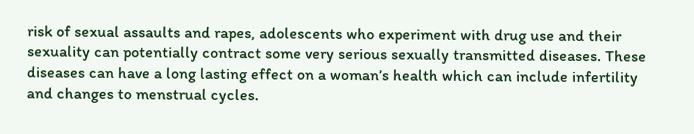risk of sexual assaults and rapes, adolescents who experiment with drug use and their sexuality can potentially contract some very serious sexually transmitted diseases. These diseases can have a long lasting effect on a woman’s health which can include infertility and changes to menstrual cycles.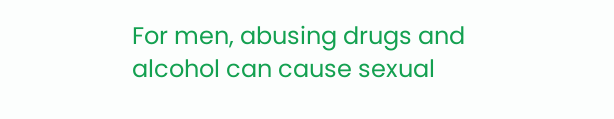For men, abusing drugs and alcohol can cause sexual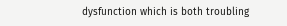dysfunction which is both troubling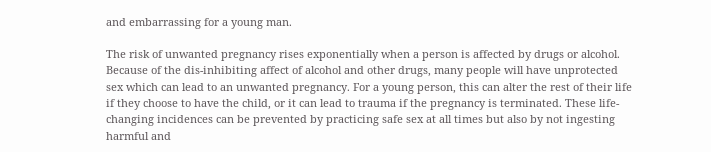and embarrassing for a young man.

The risk of unwanted pregnancy rises exponentially when a person is affected by drugs or alcohol. Because of the dis-inhibiting affect of alcohol and other drugs, many people will have unprotected sex which can lead to an unwanted pregnancy. For a young person, this can alter the rest of their life if they choose to have the child, or it can lead to trauma if the pregnancy is terminated. These life-changing incidences can be prevented by practicing safe sex at all times but also by not ingesting harmful and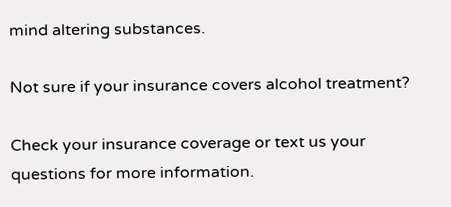mind altering substances.

Not sure if your insurance covers alcohol treatment?

Check your insurance coverage or text us your questions for more information.